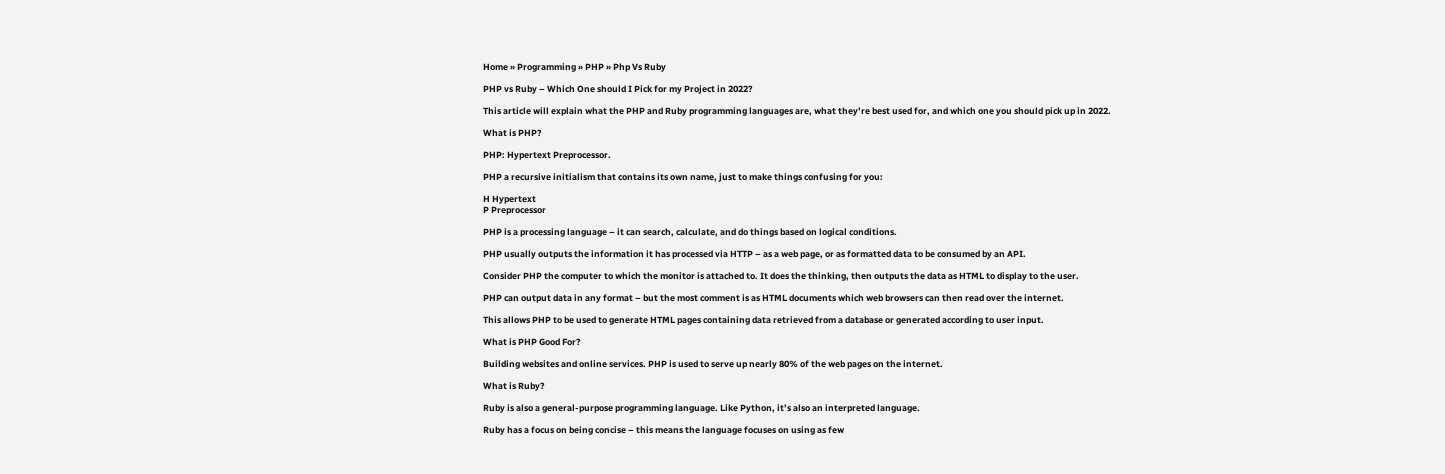Home » Programming » PHP » Php Vs Ruby

PHP vs Ruby – Which One should I Pick for my Project in 2022?

This article will explain what the PHP and Ruby programming languages are, what they’re best used for, and which one you should pick up in 2022.

What is PHP?

PHP: Hypertext Preprocessor.

PHP a recursive initialism that contains its own name, just to make things confusing for you:

H Hypertext
P Preprocessor

PHP is a processing language – it can search, calculate, and do things based on logical conditions.

PHP usually outputs the information it has processed via HTTP – as a web page, or as formatted data to be consumed by an API.

Consider PHP the computer to which the monitor is attached to. It does the thinking, then outputs the data as HTML to display to the user.

PHP can output data in any format – but the most comment is as HTML documents which web browsers can then read over the internet.

This allows PHP to be used to generate HTML pages containing data retrieved from a database or generated according to user input.

What is PHP Good For?

Building websites and online services. PHP is used to serve up nearly 80% of the web pages on the internet.

What is Ruby?

Ruby is also a general-purpose programming language. Like Python, it’s also an interpreted language.

Ruby has a focus on being concise – this means the language focuses on using as few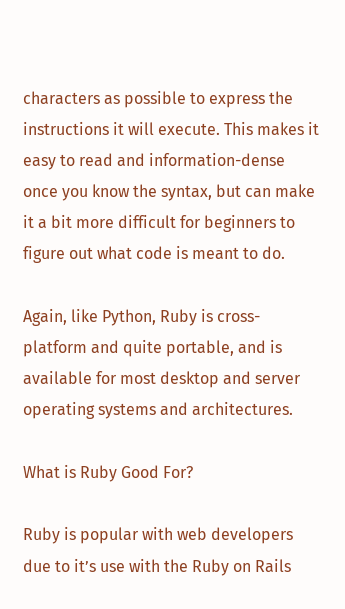characters as possible to express the instructions it will execute. This makes it easy to read and information-dense once you know the syntax, but can make it a bit more difficult for beginners to figure out what code is meant to do.

Again, like Python, Ruby is cross-platform and quite portable, and is available for most desktop and server operating systems and architectures.

What is Ruby Good For?

Ruby is popular with web developers due to it’s use with the Ruby on Rails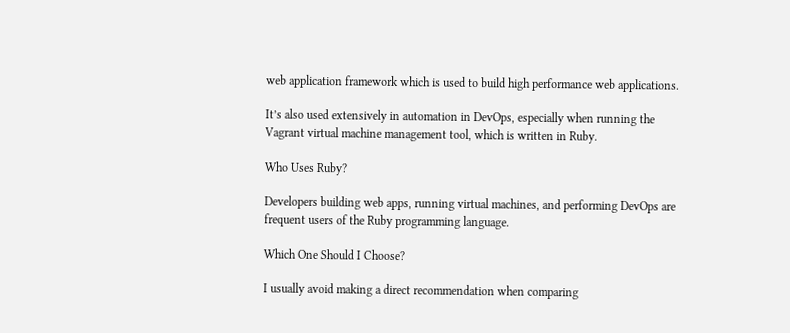web application framework which is used to build high performance web applications.

It’s also used extensively in automation in DevOps, especially when running the Vagrant virtual machine management tool, which is written in Ruby.

Who Uses Ruby?

Developers building web apps, running virtual machines, and performing DevOps are frequent users of the Ruby programming language.

Which One Should I Choose?

I usually avoid making a direct recommendation when comparing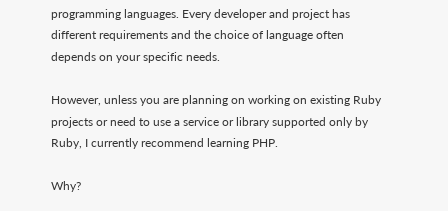programming languages. Every developer and project has different requirements and the choice of language often depends on your specific needs.

However, unless you are planning on working on existing Ruby projects or need to use a service or library supported only by Ruby, I currently recommend learning PHP.

Why?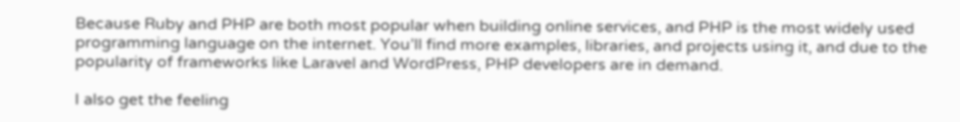Because Ruby and PHP are both most popular when building online services, and PHP is the most widely used programming language on the internet. You’ll find more examples, libraries, and projects using it, and due to the popularity of frameworks like Laravel and WordPress, PHP developers are in demand.

I also get the feeling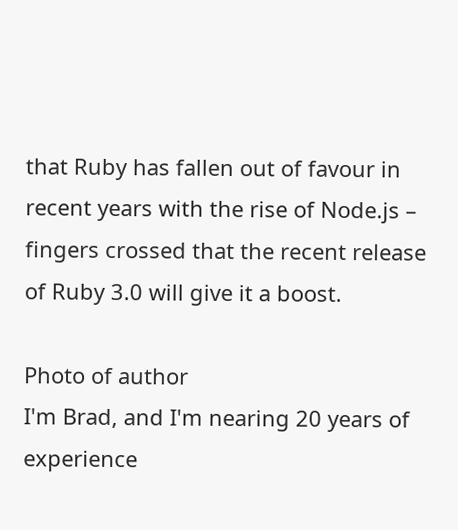that Ruby has fallen out of favour in recent years with the rise of Node.js – fingers crossed that the recent release of Ruby 3.0 will give it a boost.

Photo of author
I'm Brad, and I'm nearing 20 years of experience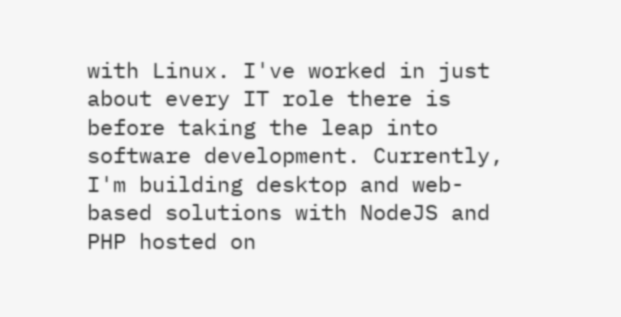with Linux. I've worked in just about every IT role there is before taking the leap into software development. Currently, I'm building desktop and web-based solutions with NodeJS and PHP hosted on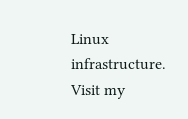Linux infrastructure. Visit my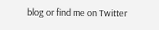blog or find me on Twitter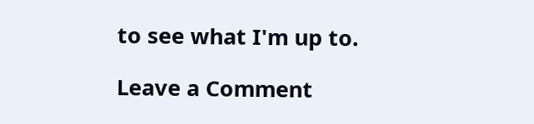to see what I'm up to.

Leave a Comment